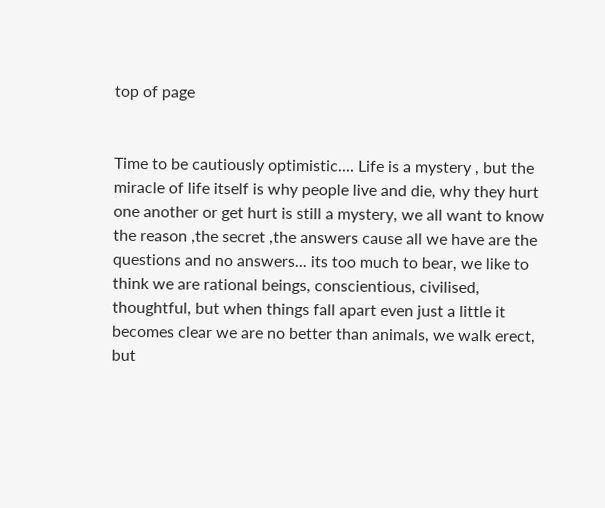top of page


Time to be cautiously optimistic.... Life is a mystery , but the miracle of life itself is why people live and die, why they hurt one another or get hurt is still a mystery, we all want to know the reason ,the secret ,the answers cause all we have are the questions and no answers... its too much to bear, we like to think we are rational beings, conscientious, civilised, thoughtful, but when things fall apart even just a little it becomes clear we are no better than animals, we walk erect, but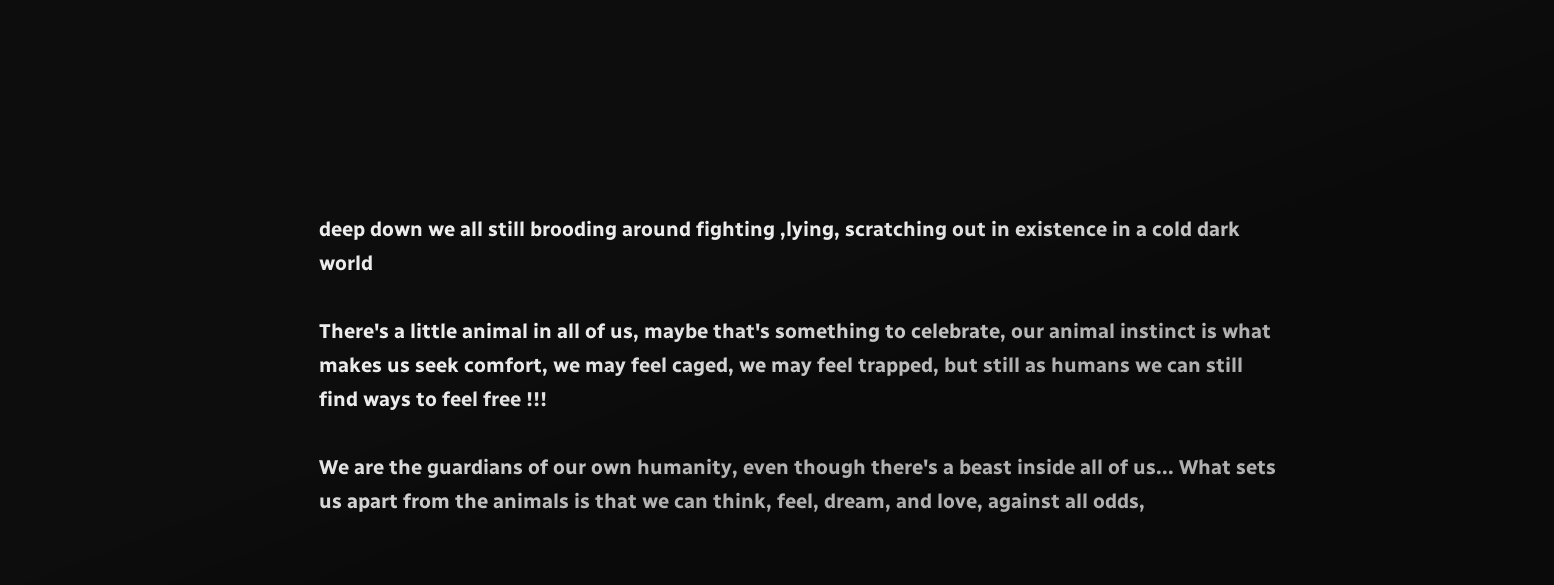deep down we all still brooding around fighting ,lying, scratching out in existence in a cold dark world

There's a little animal in all of us, maybe that's something to celebrate, our animal instinct is what makes us seek comfort, we may feel caged, we may feel trapped, but still as humans we can still find ways to feel free !!!

We are the guardians of our own humanity, even though there's a beast inside all of us... What sets us apart from the animals is that we can think, feel, dream, and love, against all odds,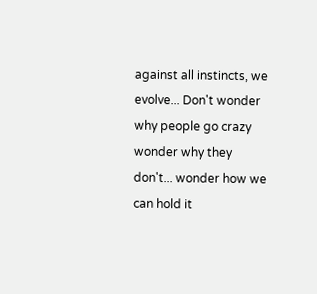against all instincts, we evolve... Don't wonder why people go crazy wonder why they don't... wonder how we can hold it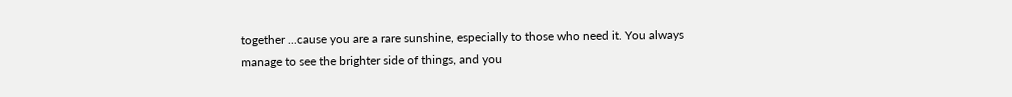together ...cause you are a rare sunshine, especially to those who need it. You always manage to see the brighter side of things, and you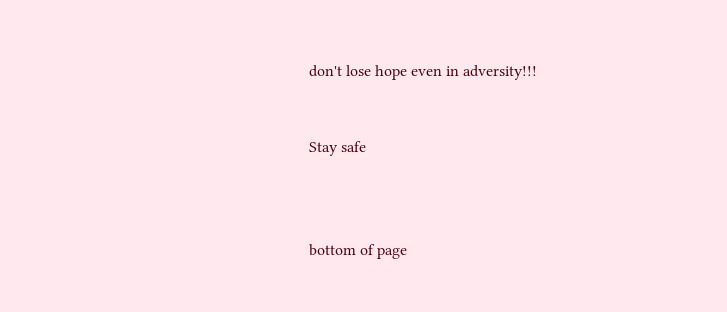don't lose hope even in adversity!!!


Stay safe



bottom of page